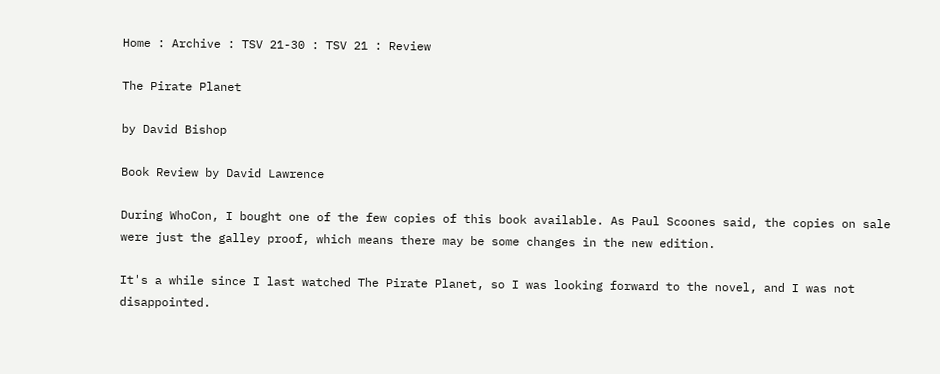Home : Archive : TSV 21-30 : TSV 21 : Review

The Pirate Planet

by David Bishop

Book Review by David Lawrence

During WhoCon, I bought one of the few copies of this book available. As Paul Scoones said, the copies on sale were just the galley proof, which means there may be some changes in the new edition.

It's a while since I last watched The Pirate Planet, so I was looking forward to the novel, and I was not disappointed.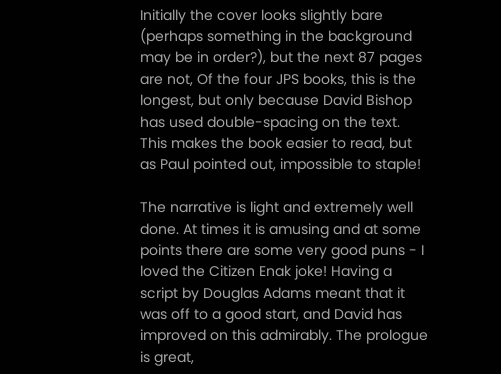Initially the cover looks slightly bare (perhaps something in the background may be in order?), but the next 87 pages are not, Of the four JPS books, this is the longest, but only because David Bishop has used double-spacing on the text. This makes the book easier to read, but as Paul pointed out, impossible to staple!

The narrative is light and extremely well done. At times it is amusing and at some points there are some very good puns - I loved the Citizen Enak joke! Having a script by Douglas Adams meant that it was off to a good start, and David has improved on this admirably. The prologue is great,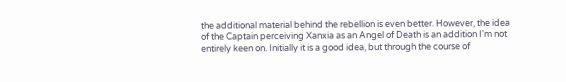the additional material behind the rebellion is even better. However, the idea of the Captain perceiving Xanxia as an Angel of Death is an addition I'm not entirely keen on. Initially it is a good idea, but through the course of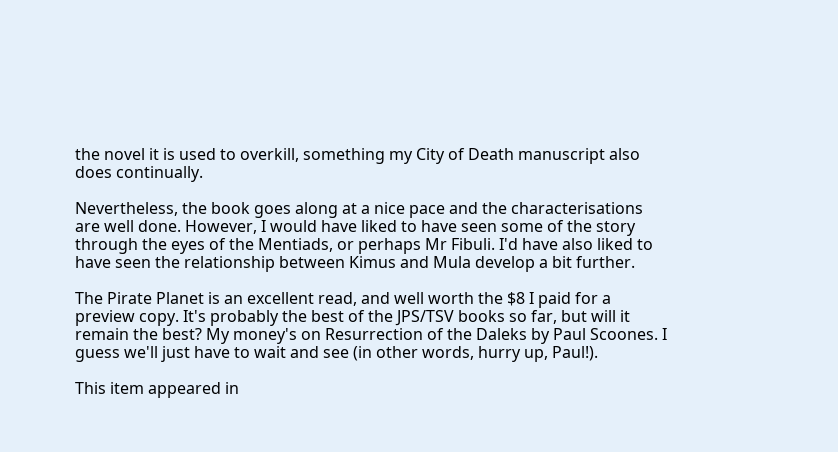the novel it is used to overkill, something my City of Death manuscript also does continually.

Nevertheless, the book goes along at a nice pace and the characterisations are well done. However, I would have liked to have seen some of the story through the eyes of the Mentiads, or perhaps Mr Fibuli. I'd have also liked to have seen the relationship between Kimus and Mula develop a bit further.

The Pirate Planet is an excellent read, and well worth the $8 I paid for a preview copy. It's probably the best of the JPS/TSV books so far, but will it remain the best? My money's on Resurrection of the Daleks by Paul Scoones. I guess we'll just have to wait and see (in other words, hurry up, Paul!).

This item appeared in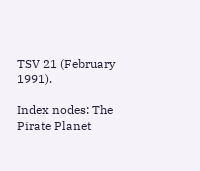TSV 21 (February 1991).

Index nodes: The Pirate Planet